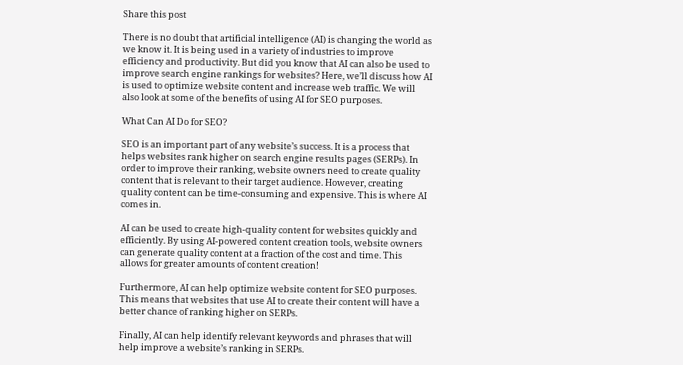Share this post

There is no doubt that artificial intelligence (AI) is changing the world as we know it. It is being used in a variety of industries to improve efficiency and productivity. But did you know that AI can also be used to improve search engine rankings for websites? Here, we’ll discuss how AI is used to optimize website content and increase web traffic. We will also look at some of the benefits of using AI for SEO purposes.

What Can AI Do for SEO?

SEO is an important part of any website’s success. It is a process that helps websites rank higher on search engine results pages (SERPs). In order to improve their ranking, website owners need to create quality content that is relevant to their target audience. However, creating quality content can be time-consuming and expensive. This is where AI comes in.

AI can be used to create high-quality content for websites quickly and efficiently. By using AI-powered content creation tools, website owners can generate quality content at a fraction of the cost and time. This allows for greater amounts of content creation!

Furthermore, AI can help optimize website content for SEO purposes. This means that websites that use AI to create their content will have a better chance of ranking higher on SERPs.

Finally, AI can help identify relevant keywords and phrases that will help improve a website’s ranking in SERPs.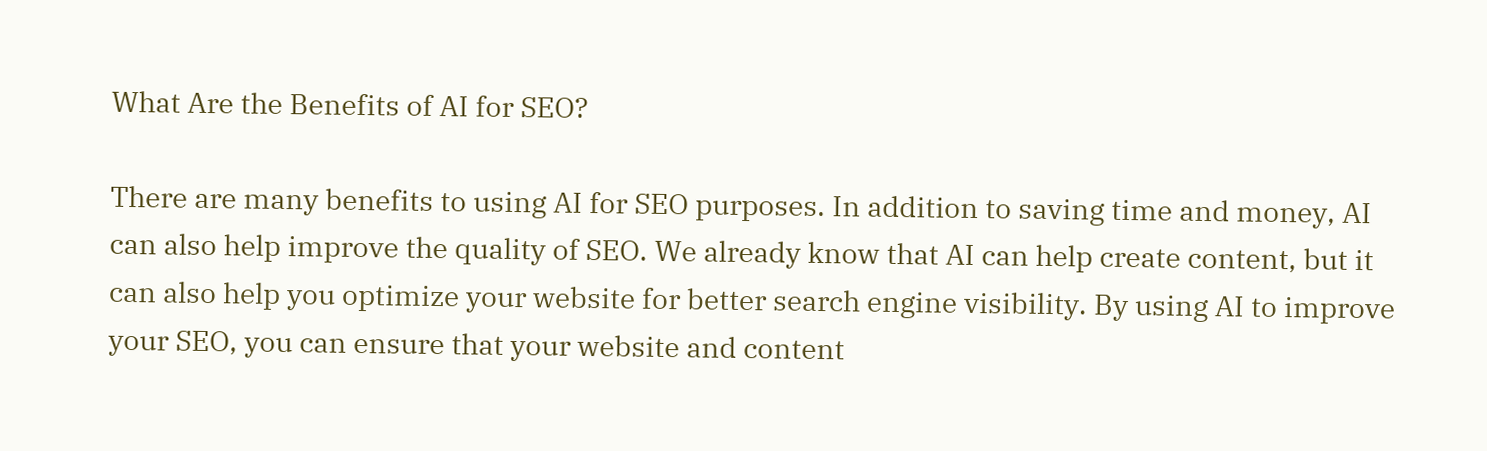What Are the Benefits of AI for SEO?

There are many benefits to using AI for SEO purposes. In addition to saving time and money, AI can also help improve the quality of SEO. We already know that AI can help create content, but it can also help you optimize your website for better search engine visibility. By using AI to improve your SEO, you can ensure that your website and content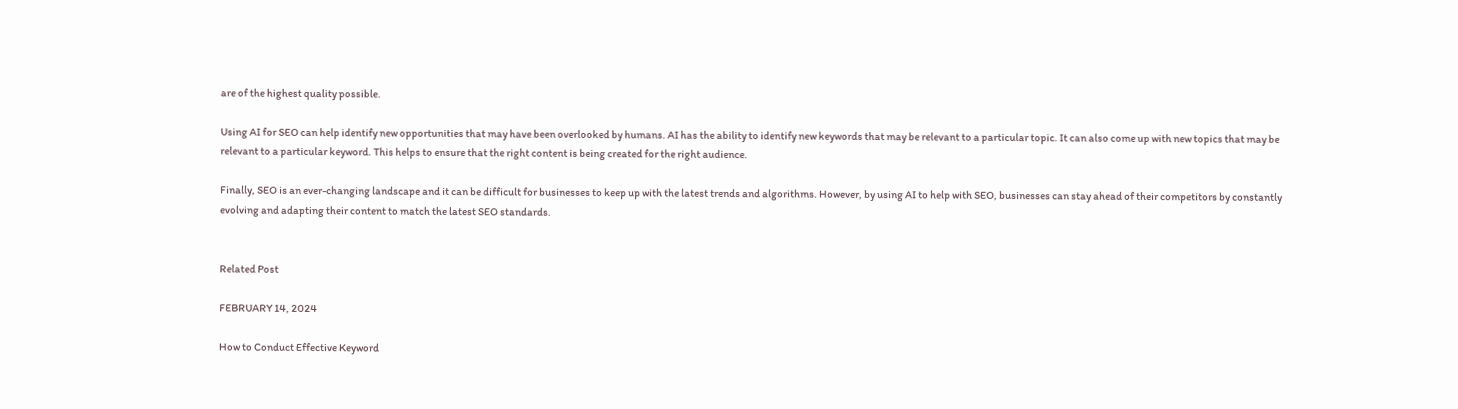are of the highest quality possible.

Using AI for SEO can help identify new opportunities that may have been overlooked by humans. AI has the ability to identify new keywords that may be relevant to a particular topic. It can also come up with new topics that may be relevant to a particular keyword. This helps to ensure that the right content is being created for the right audience.

Finally, SEO is an ever-changing landscape and it can be difficult for businesses to keep up with the latest trends and algorithms. However, by using AI to help with SEO, businesses can stay ahead of their competitors by constantly evolving and adapting their content to match the latest SEO standards.


Related Post

FEBRUARY 14, 2024

How to Conduct Effective Keyword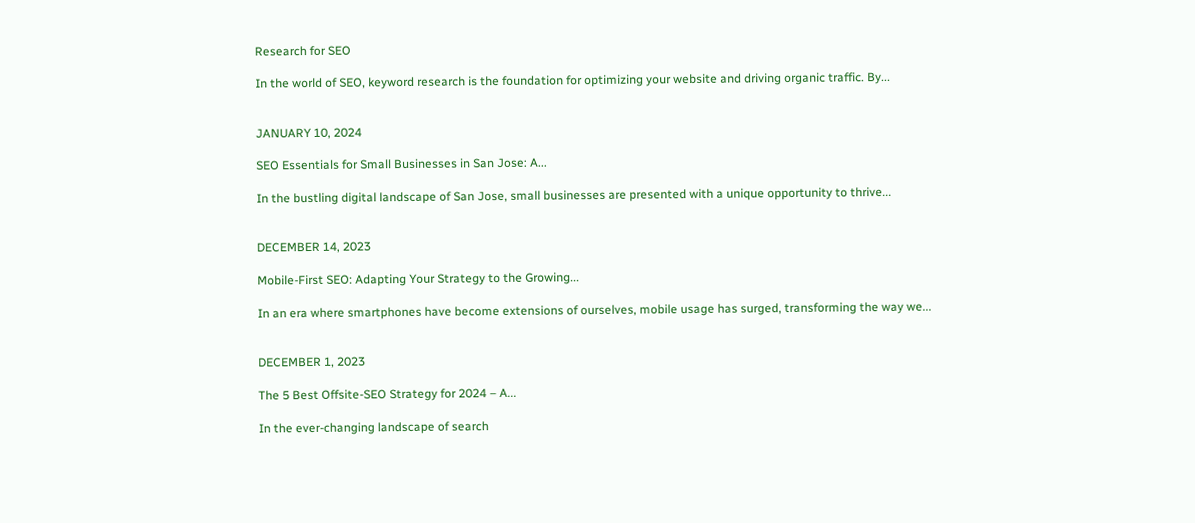Research for SEO

In the world of SEO, keyword research is the foundation for optimizing your website and driving organic traffic. By...


JANUARY 10, 2024

SEO Essentials for Small Businesses in San Jose: A...

In the bustling digital landscape of San Jose, small businesses are presented with a unique opportunity to thrive...


DECEMBER 14, 2023

Mobile-First SEO: Adapting Your Strategy to the Growing...

In an era where smartphones have become extensions of ourselves, mobile usage has surged, transforming the way we...


DECEMBER 1, 2023

The 5 Best Offsite-SEO Strategy for 2024 – A...

In the ever-changing landscape of search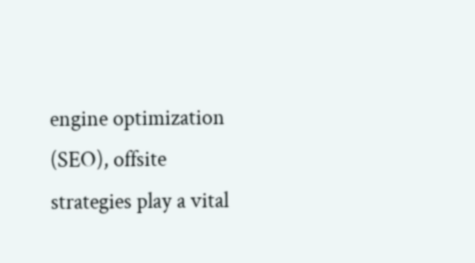engine optimization (SEO), offsite strategies play a vital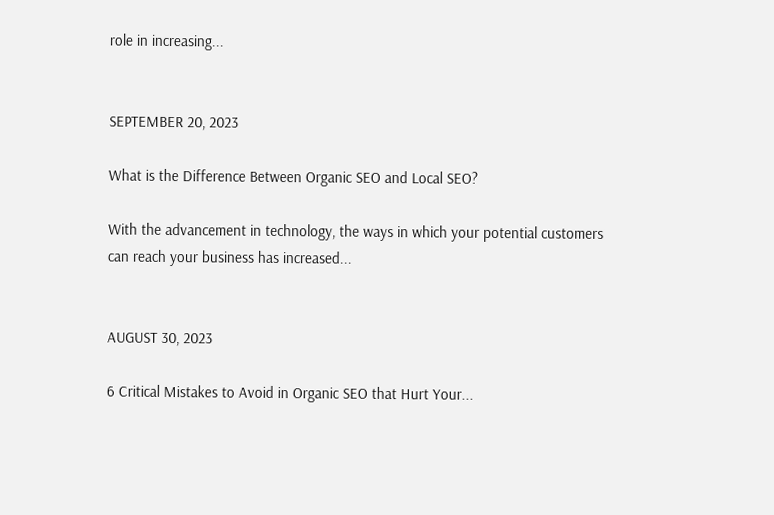role in increasing...


SEPTEMBER 20, 2023

What is the Difference Between Organic SEO and Local SEO?

With the advancement in technology, the ways in which your potential customers can reach your business has increased...


AUGUST 30, 2023

6 Critical Mistakes to Avoid in Organic SEO that Hurt Your...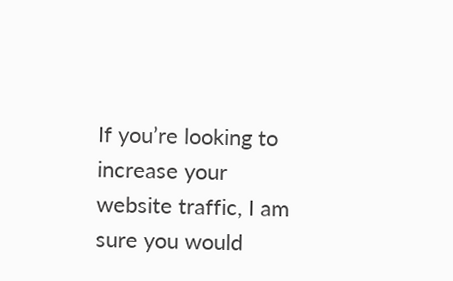If you’re looking to increase your website traffic, I am sure you would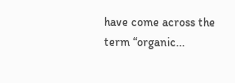have come across the term “organic...